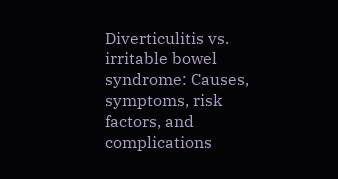Diverticulitis vs. irritable bowel syndrome: Causes, symptoms, risk factors, and complications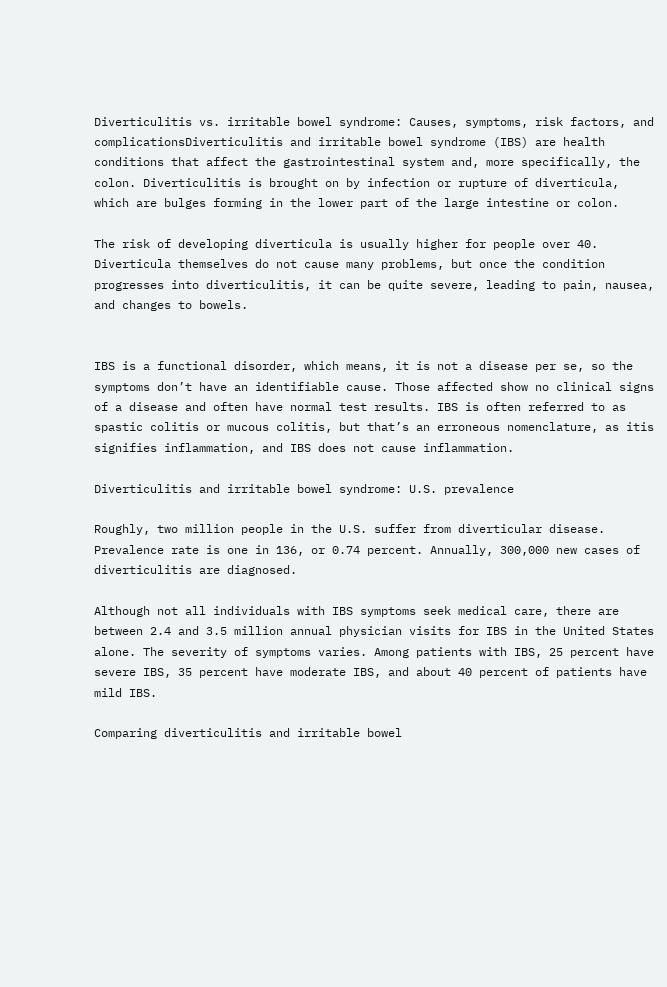Diverticulitis vs. irritable bowel syndrome: Causes, symptoms, risk factors, and complicationsDiverticulitis and irritable bowel syndrome (IBS) are health conditions that affect the gastrointestinal system and, more specifically, the colon. Diverticulitis is brought on by infection or rupture of diverticula, which are bulges forming in the lower part of the large intestine or colon.

The risk of developing diverticula is usually higher for people over 40. Diverticula themselves do not cause many problems, but once the condition progresses into diverticulitis, it can be quite severe, leading to pain, nausea, and changes to bowels.


IBS is a functional disorder, which means, it is not a disease per se, so the symptoms don’t have an identifiable cause. Those affected show no clinical signs of a disease and often have normal test results. IBS is often referred to as spastic colitis or mucous colitis, but that’s an erroneous nomenclature, as itis signifies inflammation, and IBS does not cause inflammation.

Diverticulitis and irritable bowel syndrome: U.S. prevalence

Roughly, two million people in the U.S. suffer from diverticular disease. Prevalence rate is one in 136, or 0.74 percent. Annually, 300,000 new cases of diverticulitis are diagnosed.

Although not all individuals with IBS symptoms seek medical care, there are between 2.4 and 3.5 million annual physician visits for IBS in the United States alone. The severity of symptoms varies. Among patients with IBS, 25 percent have severe IBS, 35 percent have moderate IBS, and about 40 percent of patients have mild IBS.

Comparing diverticulitis and irritable bowel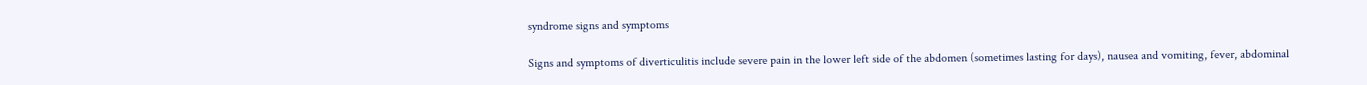syndrome signs and symptoms

Signs and symptoms of diverticulitis include severe pain in the lower left side of the abdomen (sometimes lasting for days), nausea and vomiting, fever, abdominal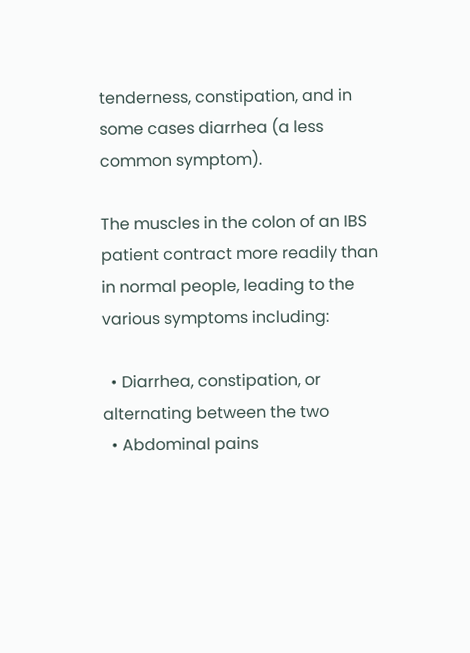tenderness, constipation, and in some cases diarrhea (a less common symptom).

The muscles in the colon of an IBS patient contract more readily than in normal people, leading to the various symptoms including:

  • Diarrhea, constipation, or alternating between the two
  • Abdominal pains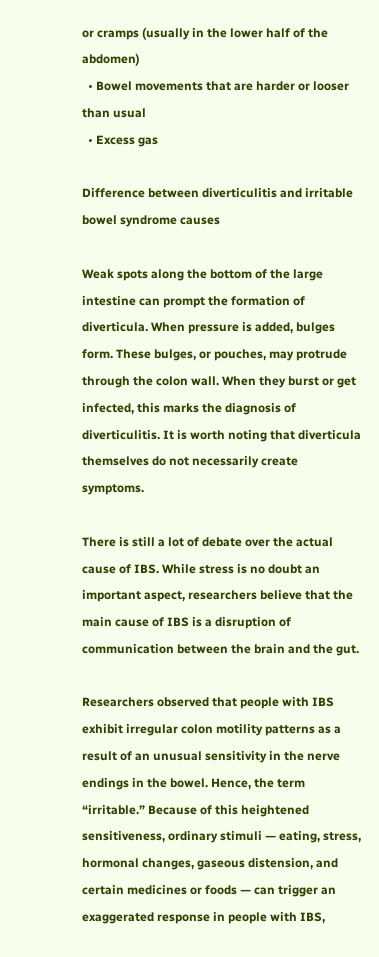or cramps (usually in the lower half of the abdomen)
  • Bowel movements that are harder or looser than usual
  • Excess gas

Difference between diverticulitis and irritable bowel syndrome causes

Weak spots along the bottom of the large intestine can prompt the formation of diverticula. When pressure is added, bulges form. These bulges, or pouches, may protrude through the colon wall. When they burst or get infected, this marks the diagnosis of diverticulitis. It is worth noting that diverticula themselves do not necessarily create symptoms.

There is still a lot of debate over the actual cause of IBS. While stress is no doubt an important aspect, researchers believe that the main cause of IBS is a disruption of communication between the brain and the gut.

Researchers observed that people with IBS exhibit irregular colon motility patterns as a result of an unusual sensitivity in the nerve endings in the bowel. Hence, the term “irritable.” Because of this heightened sensitiveness, ordinary stimuli — eating, stress, hormonal changes, gaseous distension, and certain medicines or foods — can trigger an exaggerated response in people with IBS,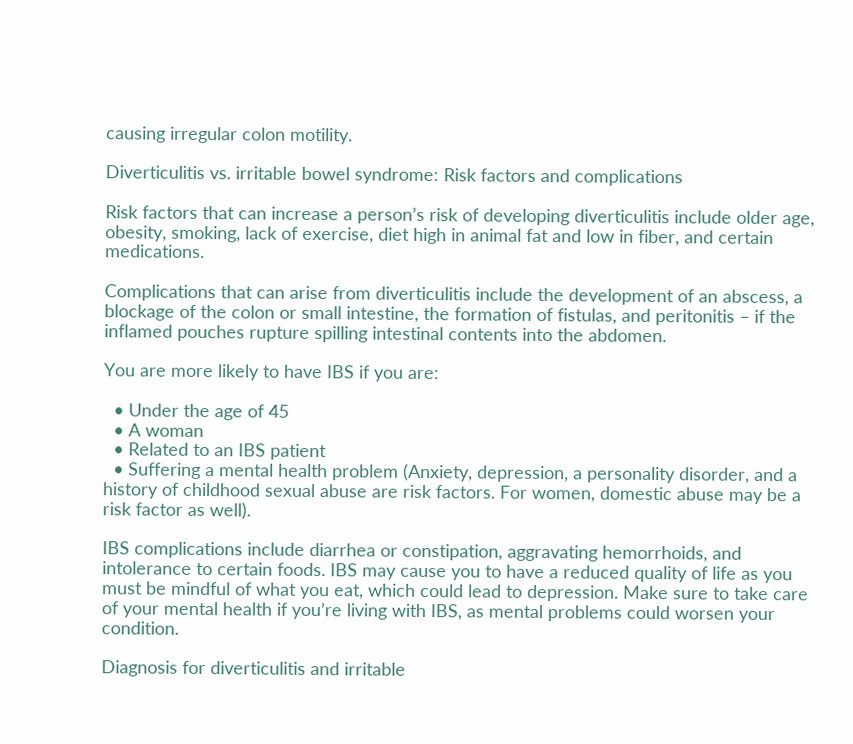causing irregular colon motility.

Diverticulitis vs. irritable bowel syndrome: Risk factors and complications

Risk factors that can increase a person’s risk of developing diverticulitis include older age, obesity, smoking, lack of exercise, diet high in animal fat and low in fiber, and certain medications.

Complications that can arise from diverticulitis include the development of an abscess, a blockage of the colon or small intestine, the formation of fistulas, and peritonitis – if the inflamed pouches rupture spilling intestinal contents into the abdomen.

You are more likely to have IBS if you are:

  • Under the age of 45
  • A woman
  • Related to an IBS patient
  • Suffering a mental health problem (Anxiety, depression, a personality disorder, and a history of childhood sexual abuse are risk factors. For women, domestic abuse may be a risk factor as well).

IBS complications include diarrhea or constipation, aggravating hemorrhoids, and intolerance to certain foods. IBS may cause you to have a reduced quality of life as you must be mindful of what you eat, which could lead to depression. Make sure to take care of your mental health if you’re living with IBS, as mental problems could worsen your condition.

Diagnosis for diverticulitis and irritable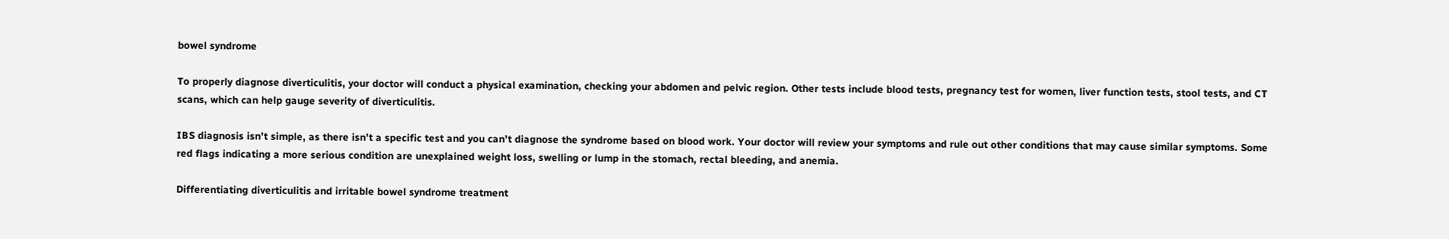bowel syndrome

To properly diagnose diverticulitis, your doctor will conduct a physical examination, checking your abdomen and pelvic region. Other tests include blood tests, pregnancy test for women, liver function tests, stool tests, and CT scans, which can help gauge severity of diverticulitis.

IBS diagnosis isn’t simple, as there isn’t a specific test and you can’t diagnose the syndrome based on blood work. Your doctor will review your symptoms and rule out other conditions that may cause similar symptoms. Some red flags indicating a more serious condition are unexplained weight loss, swelling or lump in the stomach, rectal bleeding, and anemia.

Differentiating diverticulitis and irritable bowel syndrome treatment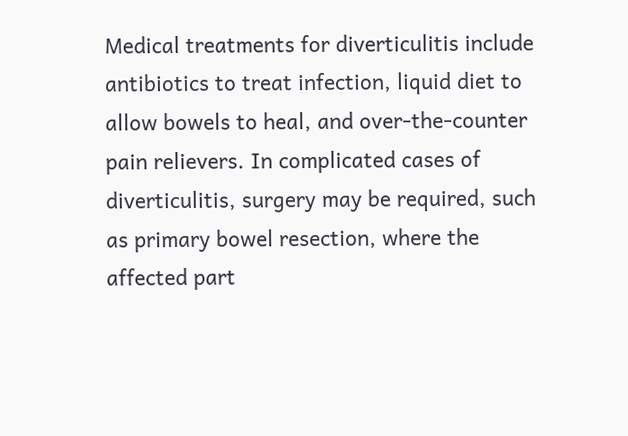Medical treatments for diverticulitis include antibiotics to treat infection, liquid diet to allow bowels to heal, and over-the-counter pain relievers. In complicated cases of diverticulitis, surgery may be required, such as primary bowel resection, where the affected part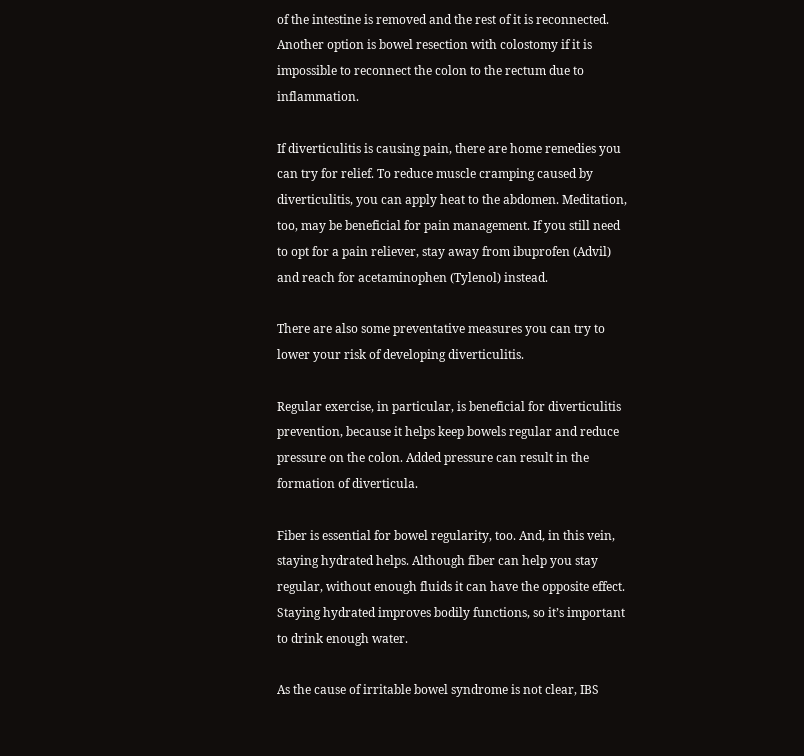of the intestine is removed and the rest of it is reconnected. Another option is bowel resection with colostomy if it is impossible to reconnect the colon to the rectum due to inflammation.

If diverticulitis is causing pain, there are home remedies you can try for relief. To reduce muscle cramping caused by diverticulitis, you can apply heat to the abdomen. Meditation, too, may be beneficial for pain management. If you still need to opt for a pain reliever, stay away from ibuprofen (Advil) and reach for acetaminophen (Tylenol) instead.

There are also some preventative measures you can try to lower your risk of developing diverticulitis.

Regular exercise, in particular, is beneficial for diverticulitis prevention, because it helps keep bowels regular and reduce pressure on the colon. Added pressure can result in the formation of diverticula.

Fiber is essential for bowel regularity, too. And, in this vein, staying hydrated helps. Although fiber can help you stay regular, without enough fluids it can have the opposite effect. Staying hydrated improves bodily functions, so it’s important to drink enough water.

As the cause of irritable bowel syndrome is not clear, IBS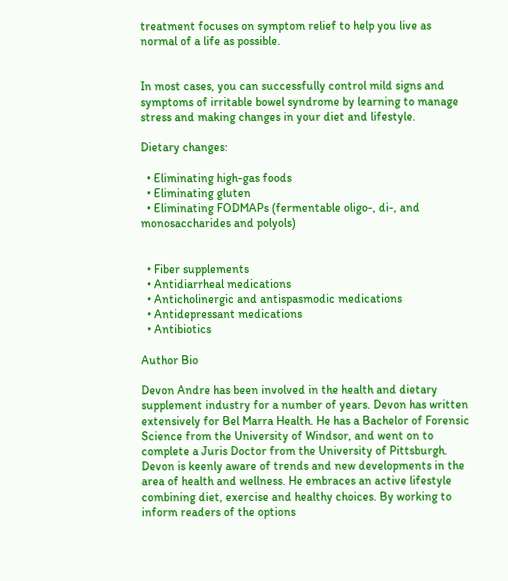treatment focuses on symptom relief to help you live as normal of a life as possible.


In most cases, you can successfully control mild signs and symptoms of irritable bowel syndrome by learning to manage stress and making changes in your diet and lifestyle.

Dietary changes:

  • Eliminating high-gas foods
  • Eliminating gluten
  • Eliminating FODMAPs (fermentable oligo-, di-, and monosaccharides and polyols)


  • Fiber supplements
  • Antidiarrheal medications
  • Anticholinergic and antispasmodic medications
  • Antidepressant medications
  • Antibiotics

Author Bio

Devon Andre has been involved in the health and dietary supplement industry for a number of years. Devon has written extensively for Bel Marra Health. He has a Bachelor of Forensic Science from the University of Windsor, and went on to complete a Juris Doctor from the University of Pittsburgh. Devon is keenly aware of trends and new developments in the area of health and wellness. He embraces an active lifestyle combining diet, exercise and healthy choices. By working to inform readers of the options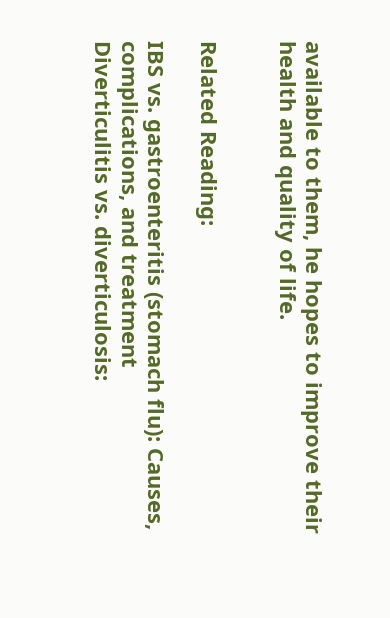available to them, he hopes to improve their health and quality of life.


Related Reading:

IBS vs. gastroenteritis (stomach flu): Causes, complications, and treatment
Diverticulitis vs. diverticulosis: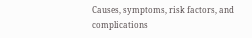Causes, symptoms, risk factors, and complications